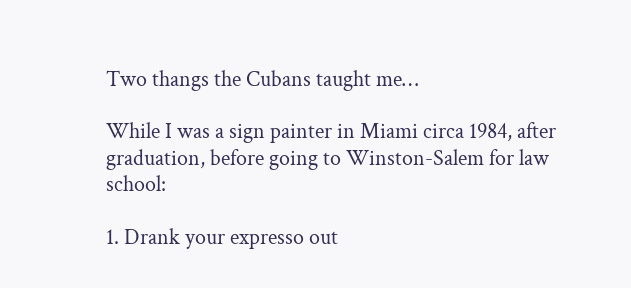Two thangs the Cubans taught me…

While I was a sign painter in Miami circa 1984, after graduation, before going to Winston-Salem for law school:

1. Drank your expresso out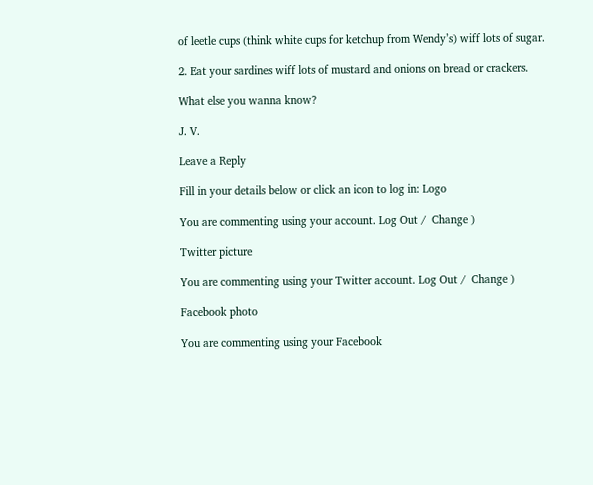of leetle cups (think white cups for ketchup from Wendy’s) wiff lots of sugar.

2. Eat your sardines wiff lots of mustard and onions on bread or crackers.

What else you wanna know?

J. V.

Leave a Reply

Fill in your details below or click an icon to log in: Logo

You are commenting using your account. Log Out /  Change )

Twitter picture

You are commenting using your Twitter account. Log Out /  Change )

Facebook photo

You are commenting using your Facebook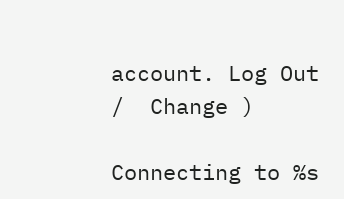account. Log Out /  Change )

Connecting to %s